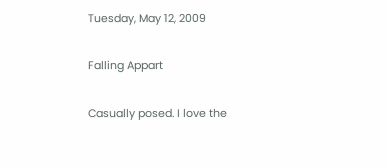Tuesday, May 12, 2009

Falling Appart

Casually posed. I love the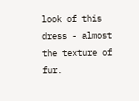look of this dress - almost the texture of fur.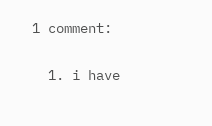1 comment:

  1. i have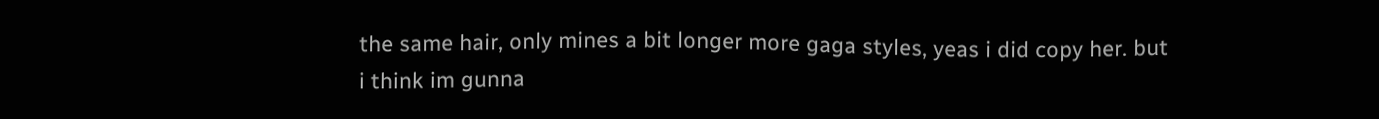the same hair, only mines a bit longer more gaga styles, yeas i did copy her. but i think im gunna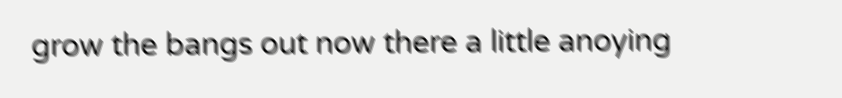grow the bangs out now there a little anoying